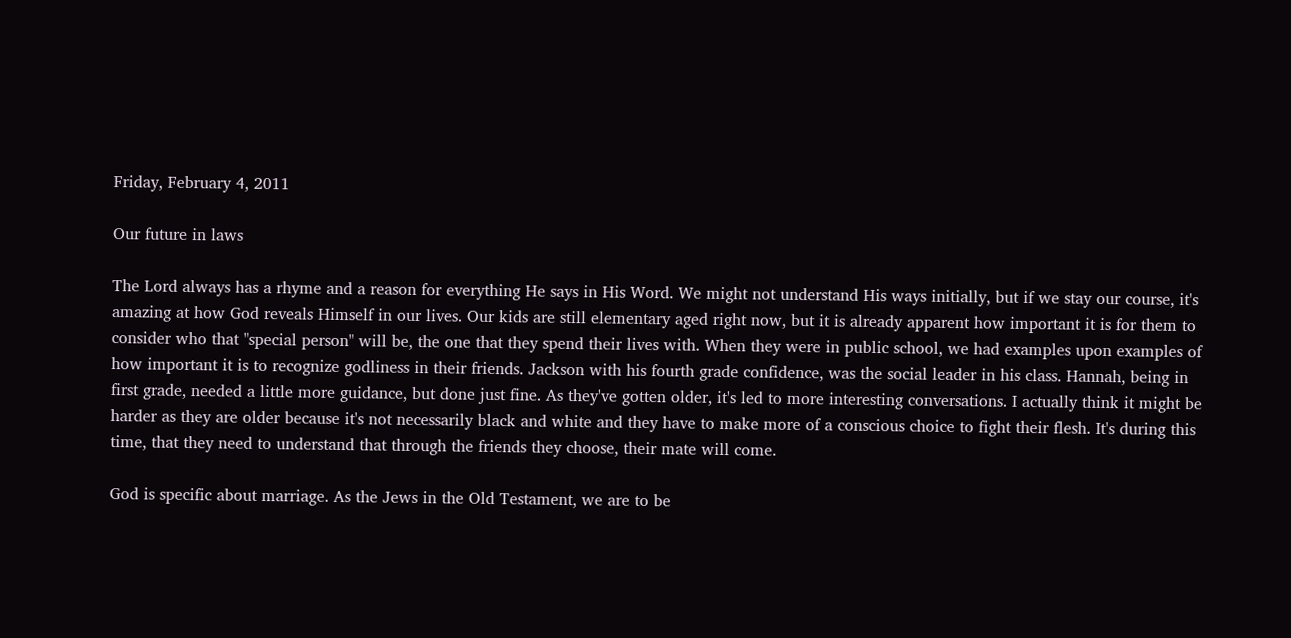Friday, February 4, 2011

Our future in laws

The Lord always has a rhyme and a reason for everything He says in His Word. We might not understand His ways initially, but if we stay our course, it's amazing at how God reveals Himself in our lives. Our kids are still elementary aged right now, but it is already apparent how important it is for them to consider who that "special person" will be, the one that they spend their lives with. When they were in public school, we had examples upon examples of how important it is to recognize godliness in their friends. Jackson with his fourth grade confidence, was the social leader in his class. Hannah, being in first grade, needed a little more guidance, but done just fine. As they've gotten older, it's led to more interesting conversations. I actually think it might be harder as they are older because it's not necessarily black and white and they have to make more of a conscious choice to fight their flesh. It's during this time, that they need to understand that through the friends they choose, their mate will come.

God is specific about marriage. As the Jews in the Old Testament, we are to be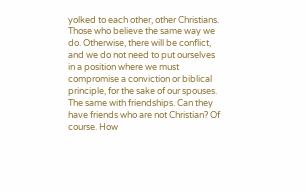yolked to each other, other Christians. Those who believe the same way we do. Otherwise, there will be conflict, and we do not need to put ourselves in a position where we must compromise a conviction or biblical principle, for the sake of our spouses. The same with friendships. Can they have friends who are not Christian? Of course. How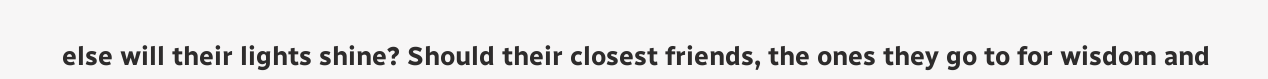else will their lights shine? Should their closest friends, the ones they go to for wisdom and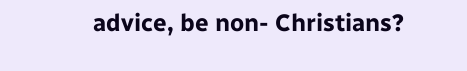advice, be non- Christians?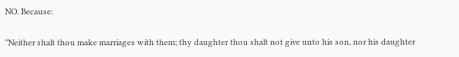NO. Because:

"Neither shalt thou make marriages with them; thy daughter thou shalt not give unto his son, nor his daughter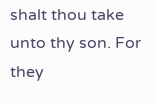shalt thou take unto thy son. For they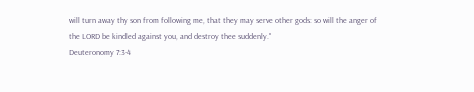will turn away thy son from following me, that they may serve other gods: so will the anger of the LORD be kindled against you, and destroy thee suddenly."
Deuteronomy 7:3-4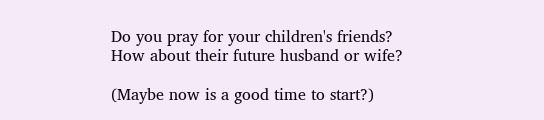Do you pray for your children's friends?
How about their future husband or wife?

(Maybe now is a good time to start?)